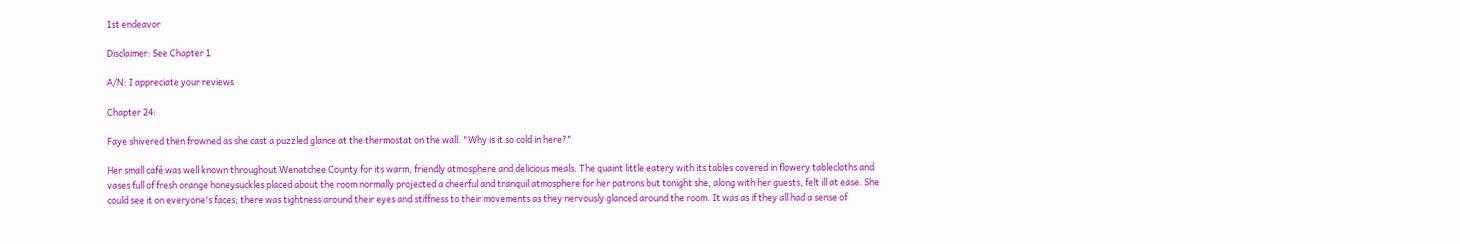1st endeavor

Disclaimer: See Chapter 1

A/N: I appreciate your reviews

Chapter 24:

Faye shivered then frowned as she cast a puzzled glance at the thermostat on the wall. "Why is it so cold in here?"

Her small café was well known throughout Wenatchee County for its warm, friendly atmosphere and delicious meals. The quaint little eatery with its tables covered in flowery tablecloths and vases full of fresh orange honeysuckles placed about the room normally projected a cheerful and tranquil atmosphere for her patrons but tonight she, along with her guests, felt ill at ease. She could see it on everyone's faces; there was tightness around their eyes and stiffness to their movements as they nervously glanced around the room. It was as if they all had a sense of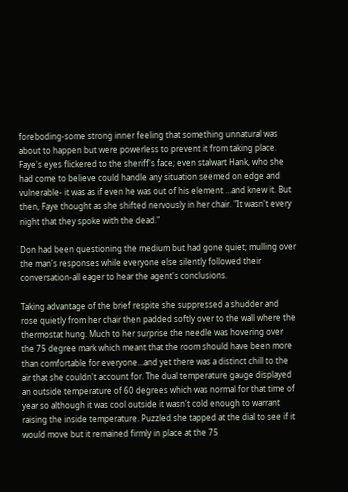foreboding-some strong inner feeling that something unnatural was about to happen but were powerless to prevent it from taking place. Faye's eyes flickered to the sheriff's face; even stalwart Hank, who she had come to believe could handle any situation seemed on edge and vulnerable- it was as if even he was out of his element …and knew it. But then, Faye thought as she shifted nervously in her chair. "It wasn't every night that they spoke with the dead."

Don had been questioning the medium but had gone quiet; mulling over the man's responses while everyone else silently followed their conversation-all eager to hear the agent's conclusions.

Taking advantage of the brief respite she suppressed a shudder and rose quietly from her chair then padded softly over to the wall where the thermostat hung. Much to her surprise the needle was hovering over the 75 degree mark which meant that the room should have been more than comfortable for everyone…and yet there was a distinct chill to the air that she couldn't account for. The dual temperature gauge displayed an outside temperature of 60 degrees which was normal for that time of year so although it was cool outside it wasn't cold enough to warrant raising the inside temperature. Puzzled she tapped at the dial to see if it would move but it remained firmly in place at the 75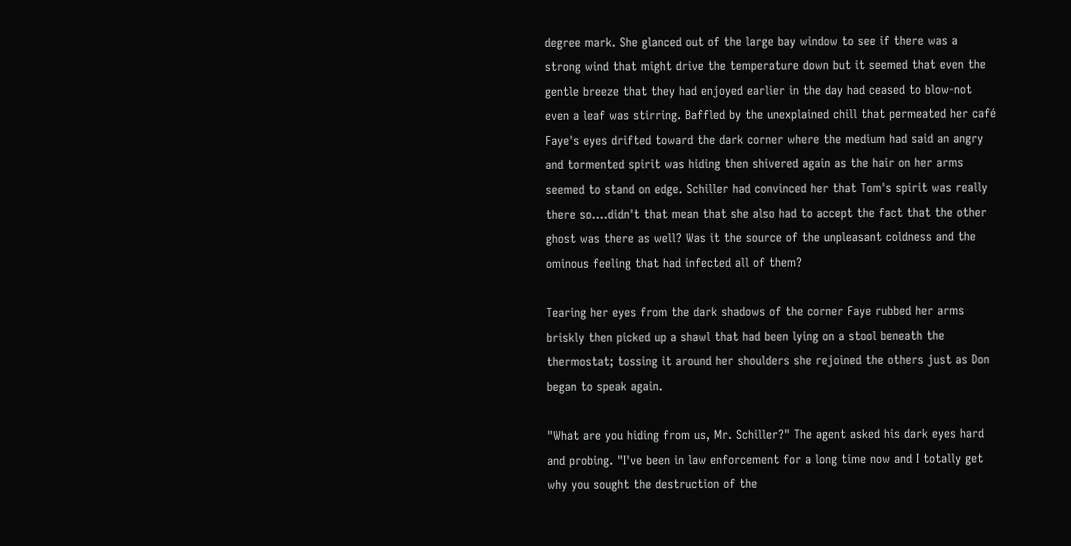degree mark. She glanced out of the large bay window to see if there was a strong wind that might drive the temperature down but it seemed that even the gentle breeze that they had enjoyed earlier in the day had ceased to blow-not even a leaf was stirring. Baffled by the unexplained chill that permeated her café Faye's eyes drifted toward the dark corner where the medium had said an angry and tormented spirit was hiding then shivered again as the hair on her arms seemed to stand on edge. Schiller had convinced her that Tom's spirit was really there so….didn't that mean that she also had to accept the fact that the other ghost was there as well? Was it the source of the unpleasant coldness and the ominous feeling that had infected all of them?

Tearing her eyes from the dark shadows of the corner Faye rubbed her arms briskly then picked up a shawl that had been lying on a stool beneath the thermostat; tossing it around her shoulders she rejoined the others just as Don began to speak again.

"What are you hiding from us, Mr. Schiller?" The agent asked his dark eyes hard and probing. "I've been in law enforcement for a long time now and I totally get why you sought the destruction of the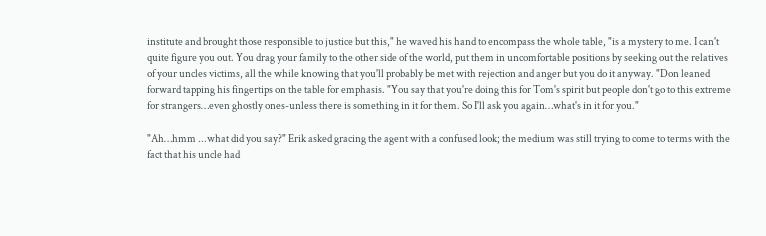institute and brought those responsible to justice but this," he waved his hand to encompass the whole table, "is a mystery to me. I can't quite figure you out. You drag your family to the other side of the world, put them in uncomfortable positions by seeking out the relatives of your uncles victims, all the while knowing that you'll probably be met with rejection and anger but you do it anyway. "Don leaned forward tapping his fingertips on the table for emphasis. "You say that you're doing this for Tom's spirit but people don't go to this extreme for strangers…even ghostly ones-unless there is something in it for them. So I'll ask you again…what's in it for you."

"Ah…hmm ...what did you say?" Erik asked gracing the agent with a confused look; the medium was still trying to come to terms with the fact that his uncle had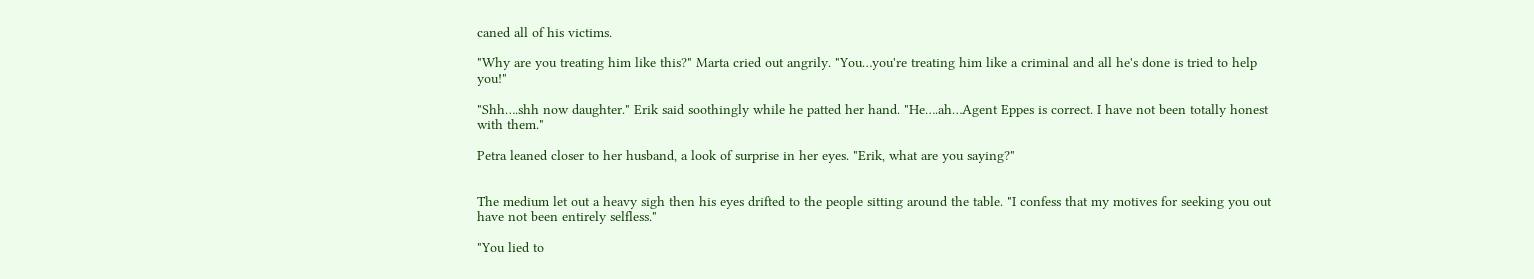caned all of his victims.

"Why are you treating him like this?" Marta cried out angrily. "You…you're treating him like a criminal and all he's done is tried to help you!"

"Shh….shh now daughter." Erik said soothingly while he patted her hand. "He….ah…Agent Eppes is correct. I have not been totally honest with them."

Petra leaned closer to her husband, a look of surprise in her eyes. "Erik, what are you saying?"


The medium let out a heavy sigh then his eyes drifted to the people sitting around the table. "I confess that my motives for seeking you out have not been entirely selfless."

"You lied to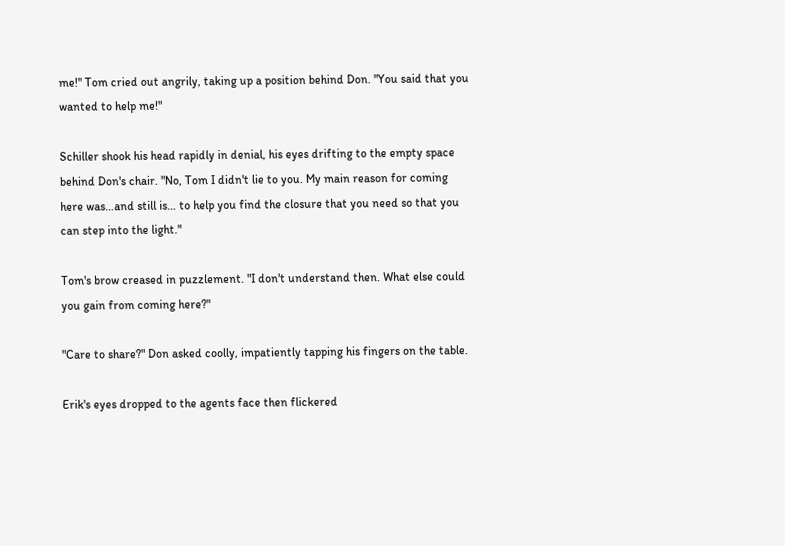me!" Tom cried out angrily, taking up a position behind Don. "You said that you wanted to help me!"

Schiller shook his head rapidly in denial, his eyes drifting to the empty space behind Don's chair. "No, Tom I didn't lie to you. My main reason for coming here was…and still is… to help you find the closure that you need so that you can step into the light."

Tom's brow creased in puzzlement. "I don't understand then. What else could you gain from coming here?"

"Care to share?" Don asked coolly, impatiently tapping his fingers on the table.

Erik's eyes dropped to the agents face then flickered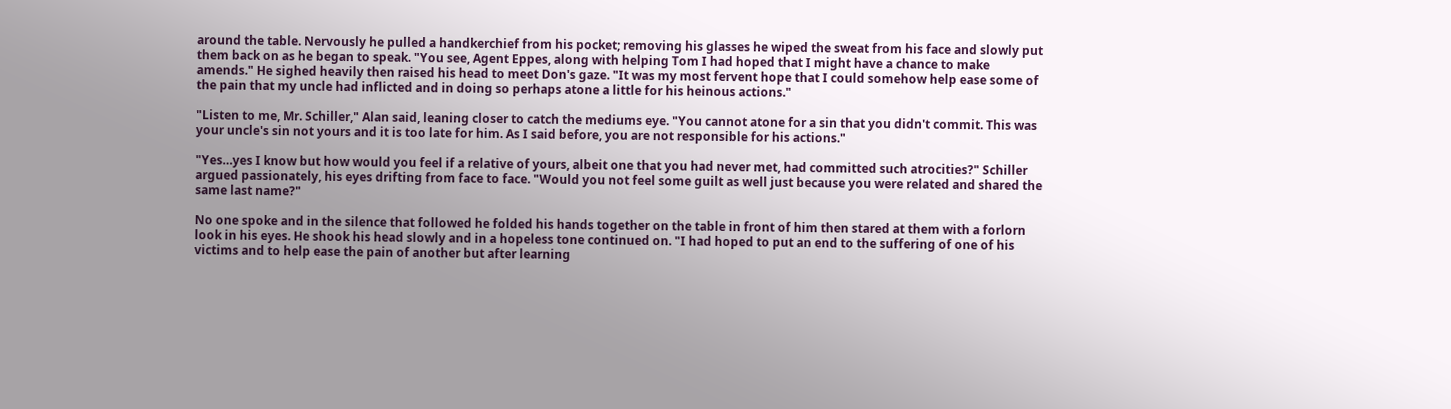around the table. Nervously he pulled a handkerchief from his pocket; removing his glasses he wiped the sweat from his face and slowly put them back on as he began to speak. "You see, Agent Eppes, along with helping Tom I had hoped that I might have a chance to make amends." He sighed heavily then raised his head to meet Don's gaze. "It was my most fervent hope that I could somehow help ease some of the pain that my uncle had inflicted and in doing so perhaps atone a little for his heinous actions."

"Listen to me, Mr. Schiller," Alan said, leaning closer to catch the mediums eye. "You cannot atone for a sin that you didn't commit. This was your uncle's sin not yours and it is too late for him. As I said before, you are not responsible for his actions."

"Yes…yes I know but how would you feel if a relative of yours, albeit one that you had never met, had committed such atrocities?" Schiller argued passionately, his eyes drifting from face to face. "Would you not feel some guilt as well just because you were related and shared the same last name?"

No one spoke and in the silence that followed he folded his hands together on the table in front of him then stared at them with a forlorn look in his eyes. He shook his head slowly and in a hopeless tone continued on. "I had hoped to put an end to the suffering of one of his victims and to help ease the pain of another but after learning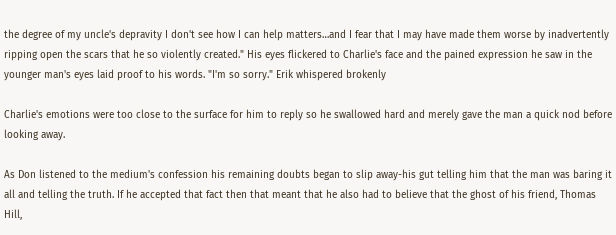the degree of my uncle's depravity I don't see how I can help matters…and I fear that I may have made them worse by inadvertently ripping open the scars that he so violently created." His eyes flickered to Charlie's face and the pained expression he saw in the younger man's eyes laid proof to his words. "I'm so sorry." Erik whispered brokenly

Charlie's emotions were too close to the surface for him to reply so he swallowed hard and merely gave the man a quick nod before looking away.

As Don listened to the medium's confession his remaining doubts began to slip away-his gut telling him that the man was baring it all and telling the truth. If he accepted that fact then that meant that he also had to believe that the ghost of his friend, Thomas Hill,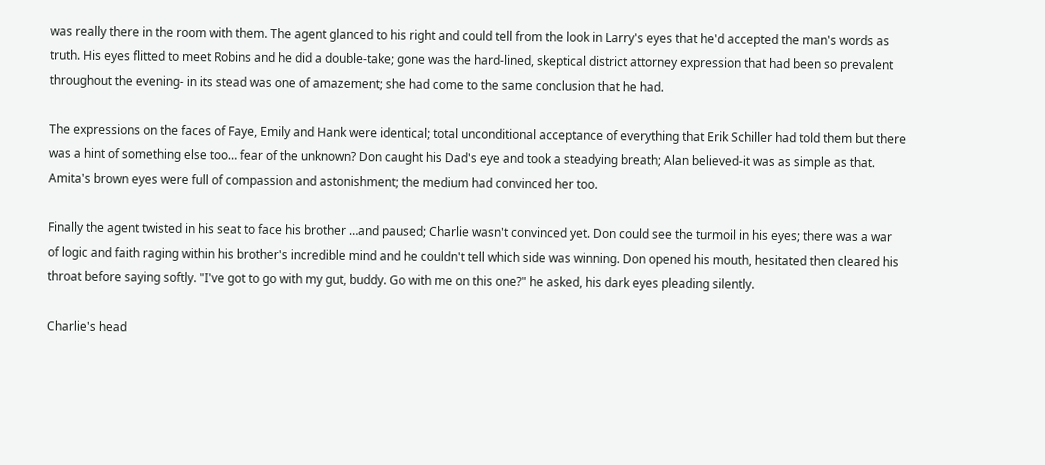was really there in the room with them. The agent glanced to his right and could tell from the look in Larry's eyes that he'd accepted the man's words as truth. His eyes flitted to meet Robins and he did a double-take; gone was the hard-lined, skeptical district attorney expression that had been so prevalent throughout the evening- in its stead was one of amazement; she had come to the same conclusion that he had.

The expressions on the faces of Faye, Emily and Hank were identical; total unconditional acceptance of everything that Erik Schiller had told them but there was a hint of something else too… fear of the unknown? Don caught his Dad's eye and took a steadying breath; Alan believed-it was as simple as that. Amita's brown eyes were full of compassion and astonishment; the medium had convinced her too.

Finally the agent twisted in his seat to face his brother …and paused; Charlie wasn't convinced yet. Don could see the turmoil in his eyes; there was a war of logic and faith raging within his brother's incredible mind and he couldn't tell which side was winning. Don opened his mouth, hesitated then cleared his throat before saying softly. "I've got to go with my gut, buddy. Go with me on this one?" he asked, his dark eyes pleading silently.

Charlie's head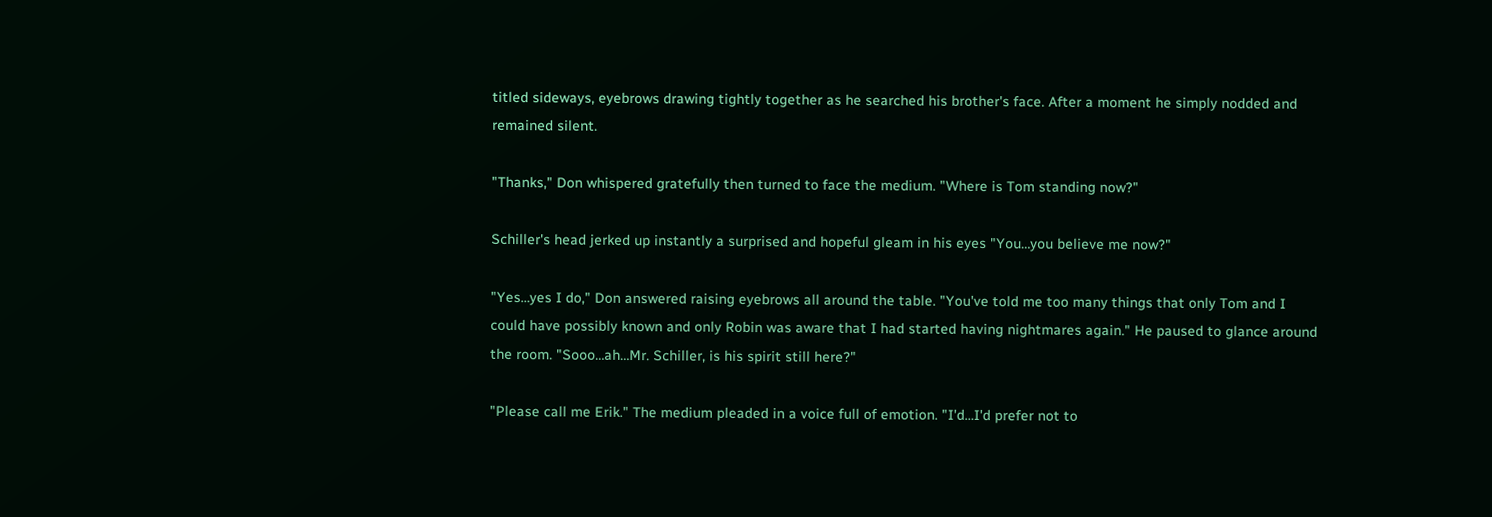titled sideways, eyebrows drawing tightly together as he searched his brother's face. After a moment he simply nodded and remained silent.

"Thanks," Don whispered gratefully then turned to face the medium. "Where is Tom standing now?"

Schiller's head jerked up instantly a surprised and hopeful gleam in his eyes "You…you believe me now?"

"Yes…yes I do," Don answered raising eyebrows all around the table. "You've told me too many things that only Tom and I could have possibly known and only Robin was aware that I had started having nightmares again." He paused to glance around the room. "Sooo…ah…Mr. Schiller, is his spirit still here?"

"Please call me Erik." The medium pleaded in a voice full of emotion. "I'd…I'd prefer not to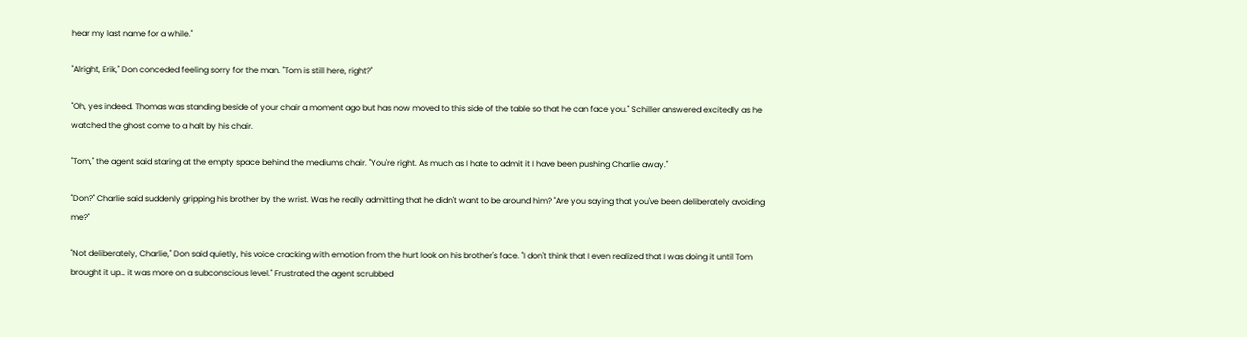hear my last name for a while."

"Alright, Erik," Don conceded feeling sorry for the man. "Tom is still here, right?"

"Oh, yes indeed. Thomas was standing beside of your chair a moment ago but has now moved to this side of the table so that he can face you." Schiller answered excitedly as he watched the ghost come to a halt by his chair.

"Tom," the agent said staring at the empty space behind the mediums chair. "You're right. As much as I hate to admit it I have been pushing Charlie away."

"Don?" Charlie said suddenly gripping his brother by the wrist. Was he really admitting that he didn't want to be around him? "Are you saying that you've been deliberately avoiding me?"

"Not deliberately, Charlie," Don said quietly, his voice cracking with emotion from the hurt look on his brother's face. "I don't think that I even realized that I was doing it until Tom brought it up… it was more on a subconscious level." Frustrated the agent scrubbed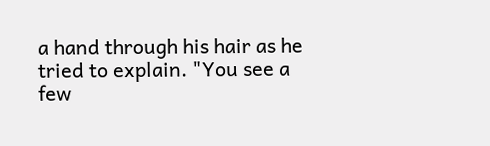a hand through his hair as he tried to explain. "You see a few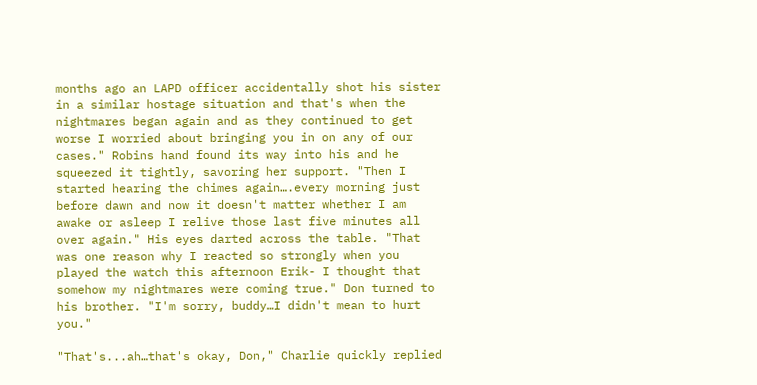months ago an LAPD officer accidentally shot his sister in a similar hostage situation and that's when the nightmares began again and as they continued to get worse I worried about bringing you in on any of our cases." Robins hand found its way into his and he squeezed it tightly, savoring her support. "Then I started hearing the chimes again….every morning just before dawn and now it doesn't matter whether I am awake or asleep I relive those last five minutes all over again." His eyes darted across the table. "That was one reason why I reacted so strongly when you played the watch this afternoon Erik- I thought that somehow my nightmares were coming true." Don turned to his brother. "I'm sorry, buddy…I didn't mean to hurt you."

"That's...ah…that's okay, Don," Charlie quickly replied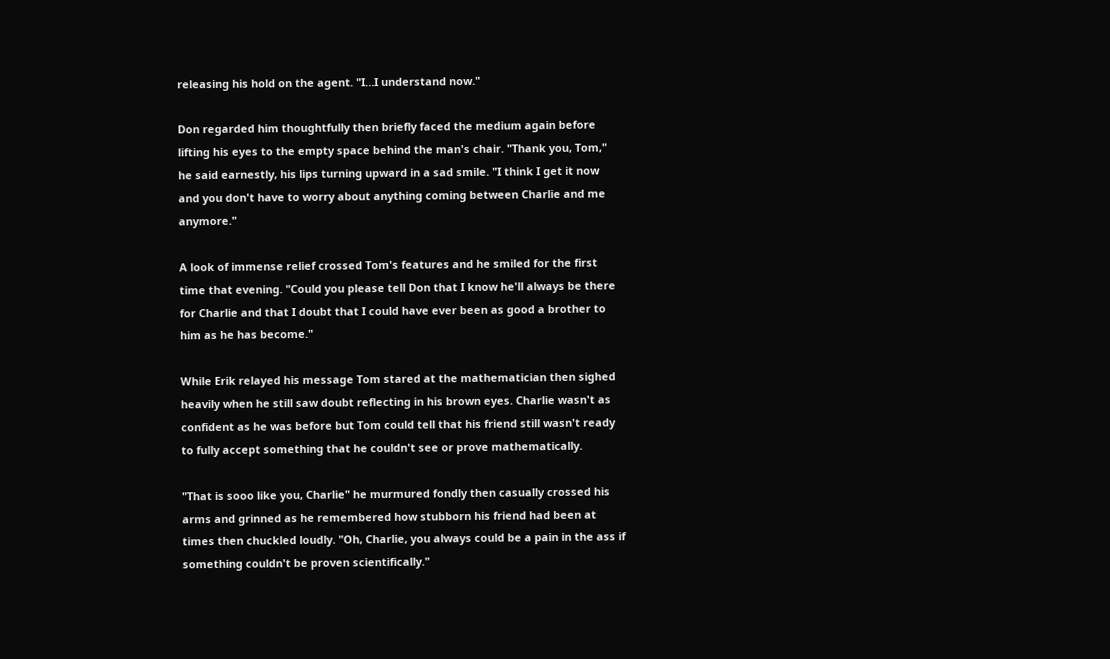releasing his hold on the agent. "I…I understand now."

Don regarded him thoughtfully then briefly faced the medium again before lifting his eyes to the empty space behind the man's chair. "Thank you, Tom," he said earnestly, his lips turning upward in a sad smile. "I think I get it now and you don't have to worry about anything coming between Charlie and me anymore."

A look of immense relief crossed Tom's features and he smiled for the first time that evening. "Could you please tell Don that I know he'll always be there for Charlie and that I doubt that I could have ever been as good a brother to him as he has become."

While Erik relayed his message Tom stared at the mathematician then sighed heavily when he still saw doubt reflecting in his brown eyes. Charlie wasn't as confident as he was before but Tom could tell that his friend still wasn't ready to fully accept something that he couldn't see or prove mathematically.

"That is sooo like you, Charlie" he murmured fondly then casually crossed his arms and grinned as he remembered how stubborn his friend had been at times then chuckled loudly. "Oh, Charlie, you always could be a pain in the ass if something couldn't be proven scientifically."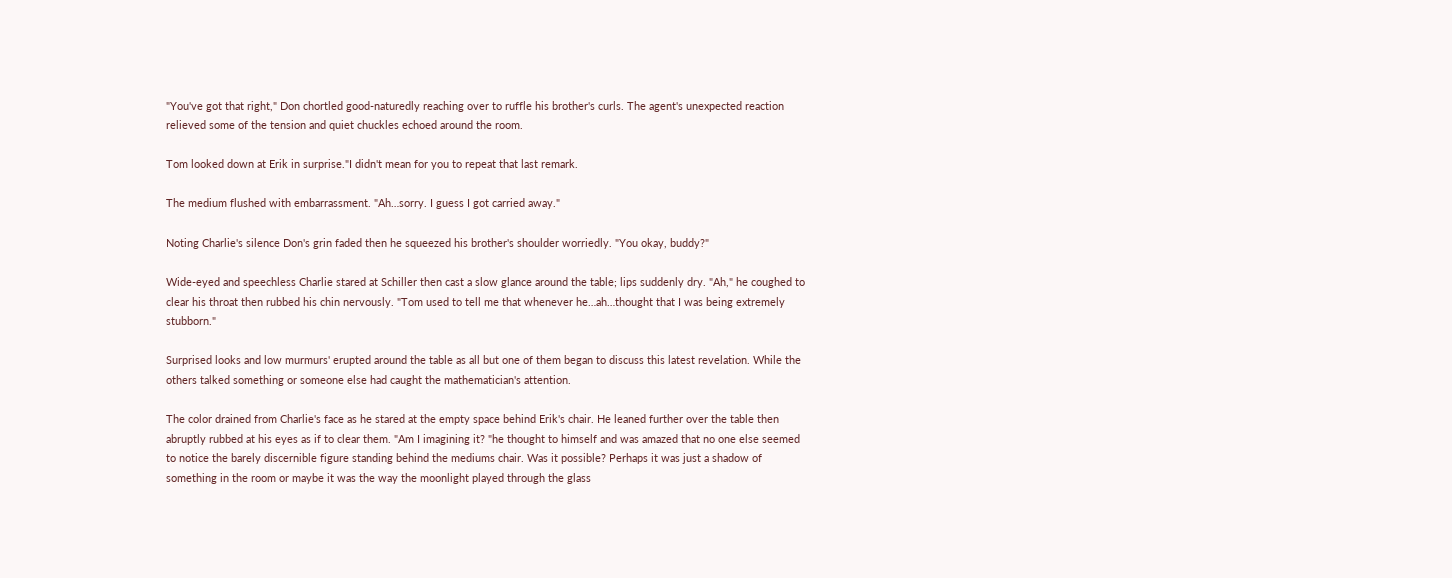"You've got that right," Don chortled good-naturedly reaching over to ruffle his brother's curls. The agent's unexpected reaction relieved some of the tension and quiet chuckles echoed around the room.

Tom looked down at Erik in surprise."I didn't mean for you to repeat that last remark.

The medium flushed with embarrassment. "Ah…sorry. I guess I got carried away."

Noting Charlie's silence Don's grin faded then he squeezed his brother's shoulder worriedly. "You okay, buddy?"

Wide-eyed and speechless Charlie stared at Schiller then cast a slow glance around the table; lips suddenly dry. "Ah," he coughed to clear his throat then rubbed his chin nervously. "Tom used to tell me that whenever he…ah…thought that I was being extremely stubborn."

Surprised looks and low murmurs' erupted around the table as all but one of them began to discuss this latest revelation. While the others talked something or someone else had caught the mathematician's attention.

The color drained from Charlie's face as he stared at the empty space behind Erik's chair. He leaned further over the table then abruptly rubbed at his eyes as if to clear them. "Am I imagining it? "he thought to himself and was amazed that no one else seemed to notice the barely discernible figure standing behind the mediums chair. Was it possible? Perhaps it was just a shadow of something in the room or maybe it was the way the moonlight played through the glass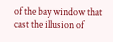of the bay window that cast the illusion of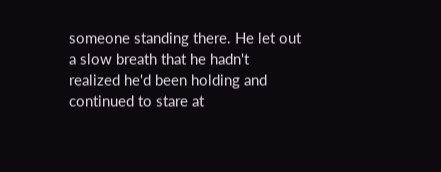someone standing there. He let out a slow breath that he hadn't realized he'd been holding and continued to stare at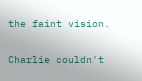the faint vision.

Charlie couldn't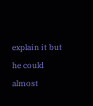explain it but he could almost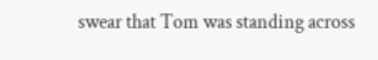swear that Tom was standing across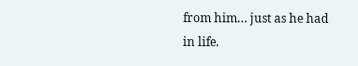from him… just as he had in life.